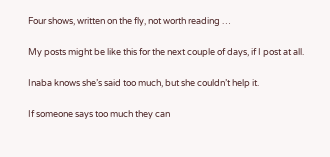Four shows, written on the fly, not worth reading …

My posts might be like this for the next couple of days, if I post at all.

Inaba knows she’s said too much, but she couldn’t help it.

If someone says too much they can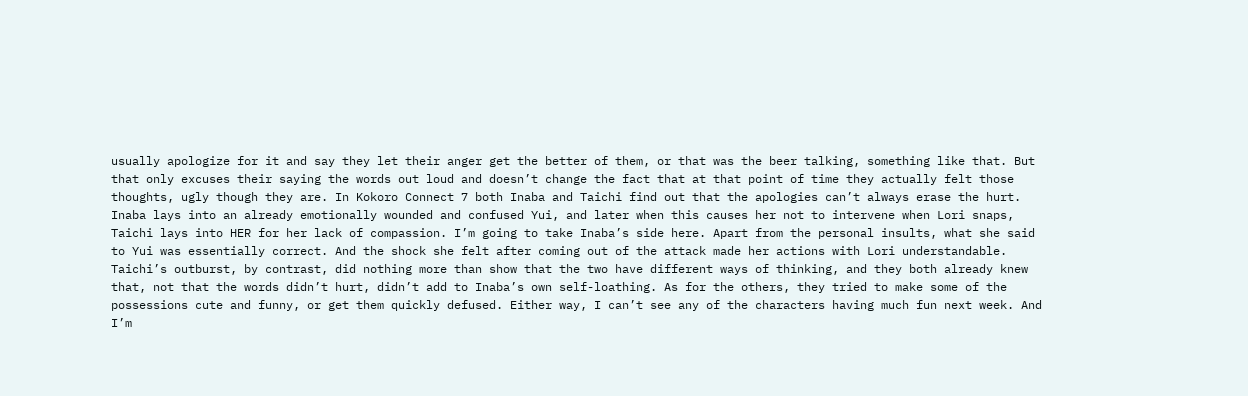usually apologize for it and say they let their anger get the better of them, or that was the beer talking, something like that. But that only excuses their saying the words out loud and doesn’t change the fact that at that point of time they actually felt those thoughts, ugly though they are. In Kokoro Connect 7 both Inaba and Taichi find out that the apologies can’t always erase the hurt. Inaba lays into an already emotionally wounded and confused Yui, and later when this causes her not to intervene when Lori snaps, Taichi lays into HER for her lack of compassion. I’m going to take Inaba’s side here. Apart from the personal insults, what she said to Yui was essentially correct. And the shock she felt after coming out of the attack made her actions with Lori understandable. Taichi’s outburst, by contrast, did nothing more than show that the two have different ways of thinking, and they both already knew that, not that the words didn’t hurt, didn’t add to Inaba’s own self-loathing. As for the others, they tried to make some of the possessions cute and funny, or get them quickly defused. Either way, I can’t see any of the characters having much fun next week. And I’m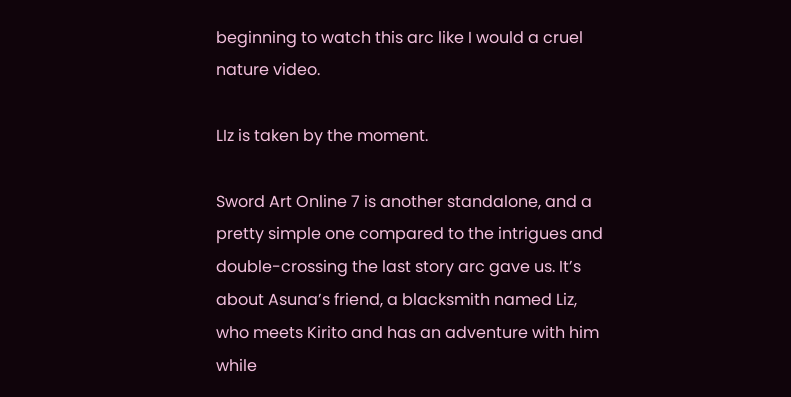beginning to watch this arc like I would a cruel nature video.

LIz is taken by the moment.

Sword Art Online 7 is another standalone, and a pretty simple one compared to the intrigues and double-crossing the last story arc gave us. It’s about Asuna’s friend, a blacksmith named Liz, who meets Kirito and has an adventure with him while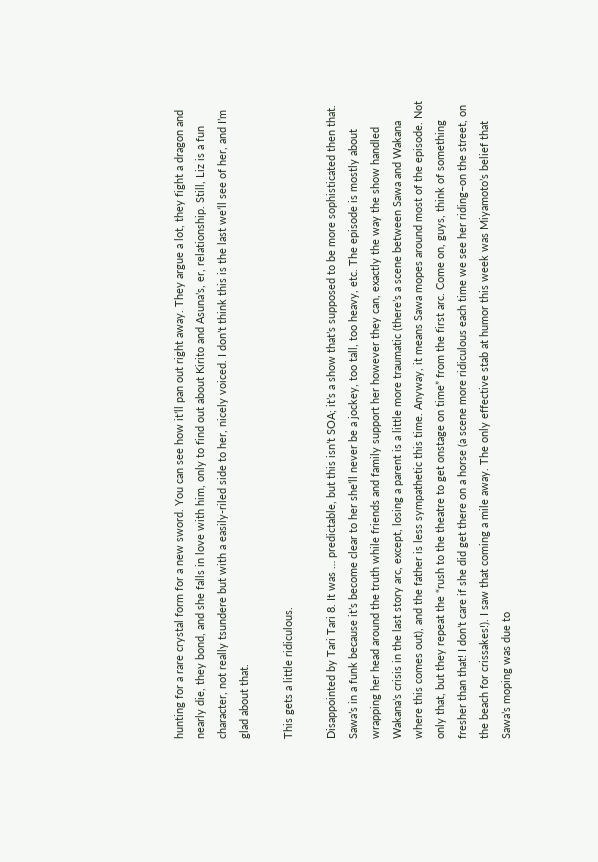hunting for a rare crystal form for a new sword. You can see how it’ll pan out right away. They argue a lot, they fight a dragon and nearly die, they bond, and she falls in love with him, only to find out about Kirito and Asuna’s, er, relationship. Still, Liz is a fun character, not really tsundere but with a easily-riled side to her, nicely voiced. I don’t think this is the last we’ll see of her, and I’m glad about that.

This gets a little ridiculous.

Disappointed by Tari Tari 8. It was … predictable, but this isn’t SOA; it’s a show that’s supposed to be more sophisticated then that. Sawa’s in a funk because it’s become clear to her she’ll never be a jockey, too tall, too heavy, etc. The episode is mostly about wrapping her head around the truth while friends and family support her however they can, exactly the way the show handled Wakana’s crisis in the last story arc, except, losing a parent is a little more traumatic (there’s a scene between Sawa and Wakana where this comes out), and the father is less sympathetic this time. Anyway, it means Sawa mopes around most of the episode. Not only that, but they repeat the “rush to the theatre to get onstage on time” from the first arc. Come on, guys, think of something fresher than that! I don’t care if she did get there on a horse (a scene more ridiculous each time we see her riding–on the street, on the beach for crissakes!). I saw that coming a mile away. The only effective stab at humor this week was Miyamoto’s belief that Sawa’s moping was due to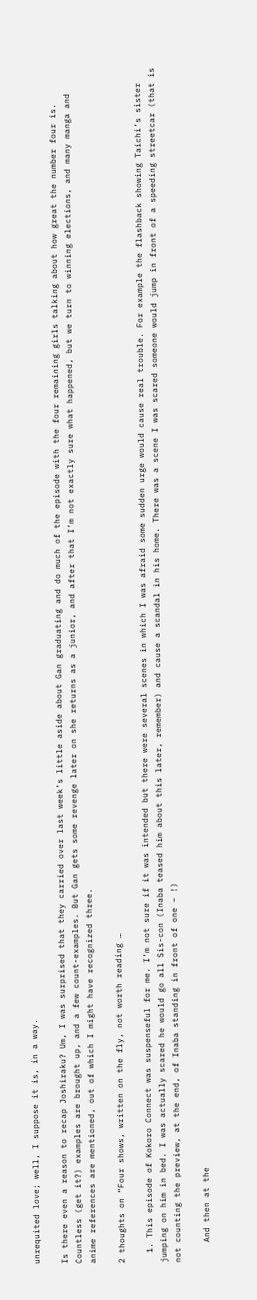unrequited love; well, I suppose it is, in a way.

Is there even a reason to recap Joshiraku? Um, I was surprised that they carried over last week’s little aside about Gan graduating and do much of the episode with the four remaining girls talking about how great the number four is. Countless (get it?) examples are brought up, and a few count-examples. But Gan gets some revenge later on she returns as a junior, and after that I’m not exactly sure what happened, but we turn to winning elections, and many manga and anime references are mentioned, out of which I might have recognized three.

2 thoughts on “Four shows, written on the fly, not worth reading …

  1. This episode of Kokoro Connect was suspenseful for me. I’m not sure if it was intended but there were several scenes in which I was afraid some sudden urge would cause real trouble. For example the flashback showing Taichi’s sister jumping on him in bed. I was actually scared he would go all Sis-con (Inaba teased him about this later, remember) and cause a scandal in his home. There was a scene I was scared someone would jump in front of a speeding streetcar (that is not counting the preview, at the end, of Inaba standing in front of one – !)

    And then at the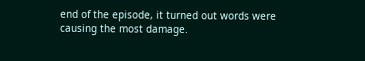end of the episode, it turned out words were causing the most damage.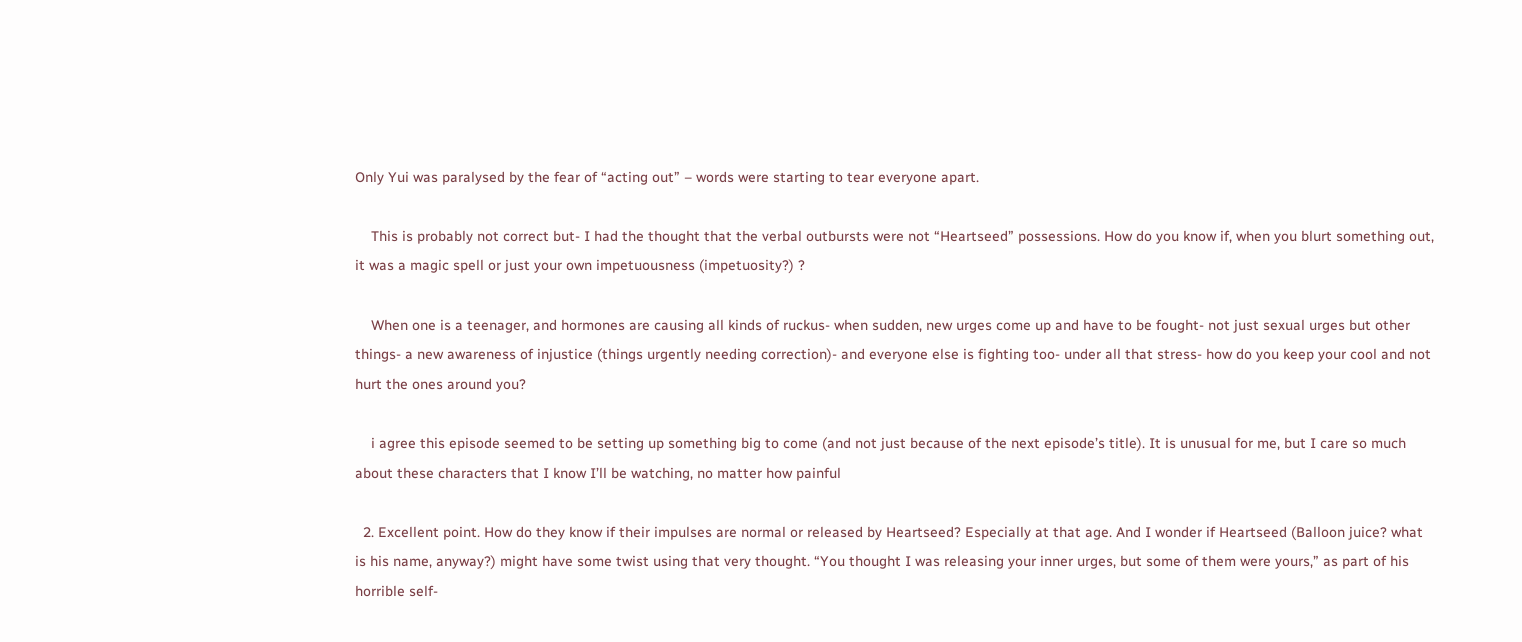Only Yui was paralysed by the fear of “acting out” – words were starting to tear everyone apart.

    This is probably not correct but- I had the thought that the verbal outbursts were not “Heartseed” possessions. How do you know if, when you blurt something out, it was a magic spell or just your own impetuousness (impetuosity?) ?

    When one is a teenager, and hormones are causing all kinds of ruckus- when sudden, new urges come up and have to be fought- not just sexual urges but other things- a new awareness of injustice (things urgently needing correction)- and everyone else is fighting too- under all that stress- how do you keep your cool and not hurt the ones around you?

    i agree this episode seemed to be setting up something big to come (and not just because of the next episode’s title). It is unusual for me, but I care so much about these characters that I know I’ll be watching, no matter how painful

  2. Excellent point. How do they know if their impulses are normal or released by Heartseed? Especially at that age. And I wonder if Heartseed (Balloon juice? what is his name, anyway?) might have some twist using that very thought. “You thought I was releasing your inner urges, but some of them were yours,” as part of his horrible self-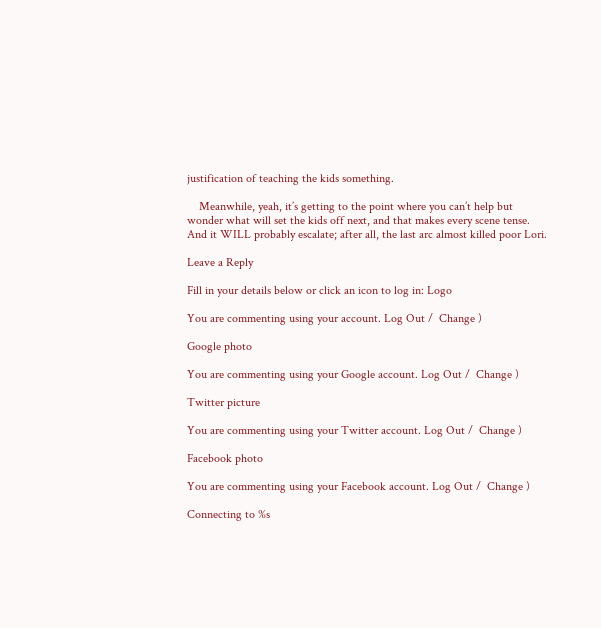justification of teaching the kids something.

    Meanwhile, yeah, it’s getting to the point where you can’t help but wonder what will set the kids off next, and that makes every scene tense. And it WILL probably escalate; after all, the last arc almost killed poor Lori.

Leave a Reply

Fill in your details below or click an icon to log in: Logo

You are commenting using your account. Log Out /  Change )

Google photo

You are commenting using your Google account. Log Out /  Change )

Twitter picture

You are commenting using your Twitter account. Log Out /  Change )

Facebook photo

You are commenting using your Facebook account. Log Out /  Change )

Connecting to %s